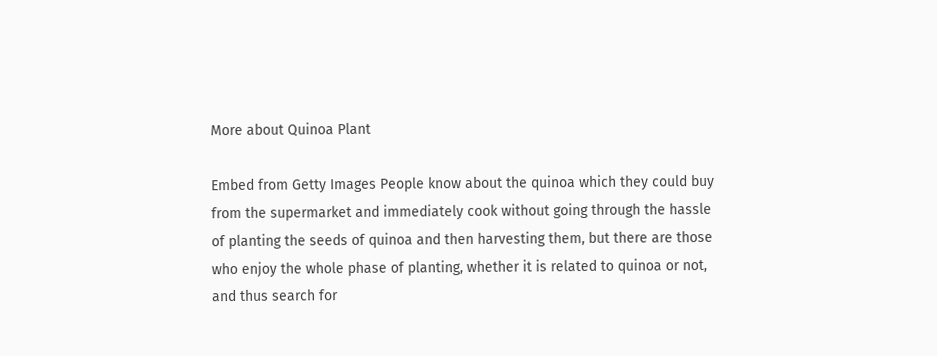More about Quinoa Plant

Embed from Getty Images People know about the quinoa which they could buy from the supermarket and immediately cook without going through the hassle of planting the seeds of quinoa and then harvesting them, but there are those who enjoy the whole phase of planting, whether it is related to quinoa or not, and thus search for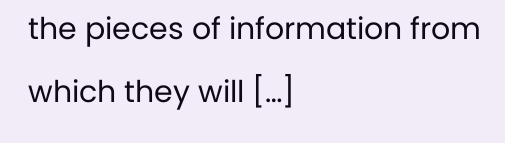the pieces of information from which they will […]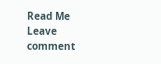Read Me Leave comment